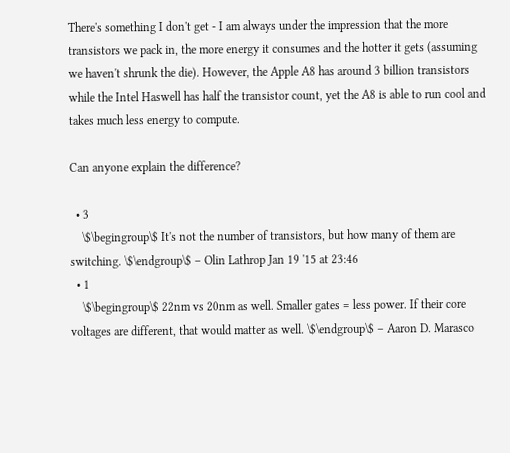There's something I don't get - I am always under the impression that the more transistors we pack in, the more energy it consumes and the hotter it gets (assuming we haven't shrunk the die). However, the Apple A8 has around 3 billion transistors while the Intel Haswell has half the transistor count, yet the A8 is able to run cool and takes much less energy to compute.

Can anyone explain the difference?

  • 3
    \$\begingroup\$ It's not the number of transistors, but how many of them are switching. \$\endgroup\$ – Olin Lathrop Jan 19 '15 at 23:46
  • 1
    \$\begingroup\$ 22nm vs 20nm as well. Smaller gates = less power. If their core voltages are different, that would matter as well. \$\endgroup\$ – Aaron D. Marasco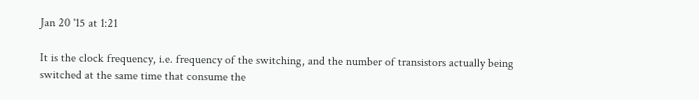Jan 20 '15 at 1:21

It is the clock frequency, i.e. frequency of the switching, and the number of transistors actually being switched at the same time that consume the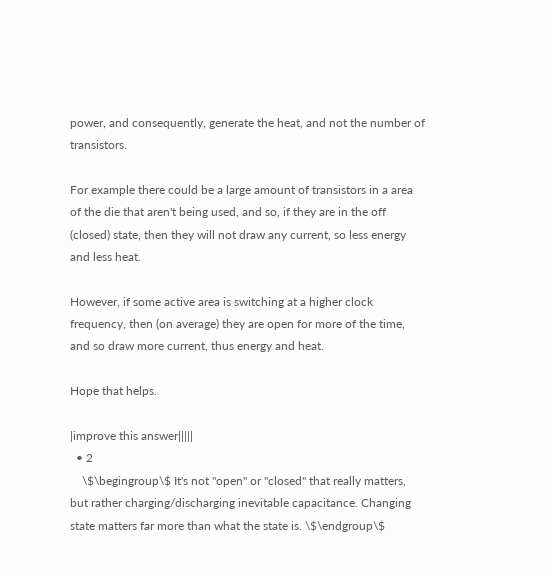power, and consequently, generate the heat, and not the number of transistors.

For example there could be a large amount of transistors in a area of the die that aren't being used, and so, if they are in the off (closed) state, then they will not draw any current, so less energy and less heat.

However, if some active area is switching at a higher clock frequency, then (on average) they are open for more of the time, and so draw more current, thus energy and heat.

Hope that helps.

|improve this answer|||||
  • 2
    \$\begingroup\$ It's not "open" or "closed" that really matters, but rather charging/discharging inevitable capacitance. Changing state matters far more than what the state is. \$\endgroup\$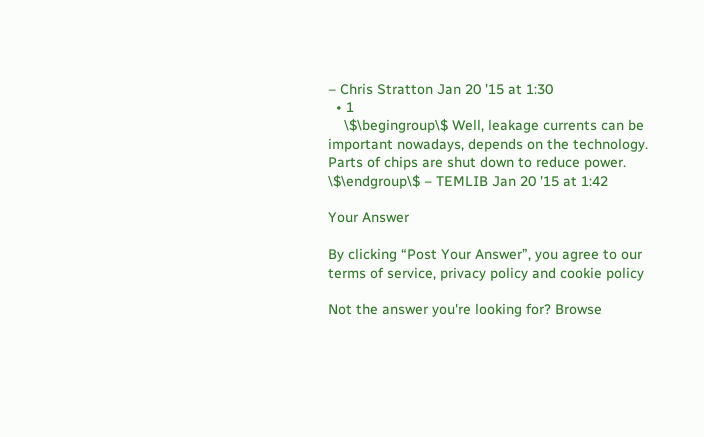– Chris Stratton Jan 20 '15 at 1:30
  • 1
    \$\begingroup\$ Well, leakage currents can be important nowadays, depends on the technology. Parts of chips are shut down to reduce power. \$\endgroup\$ – TEMLIB Jan 20 '15 at 1:42

Your Answer

By clicking “Post Your Answer”, you agree to our terms of service, privacy policy and cookie policy

Not the answer you're looking for? Browse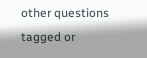other questions tagged or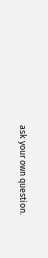ask your own question.